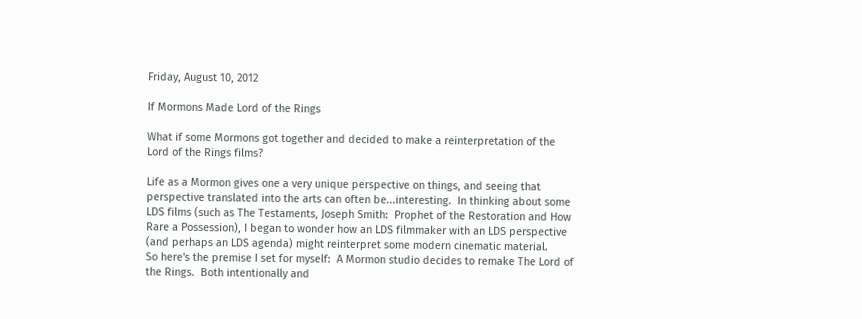Friday, August 10, 2012

If Mormons Made Lord of the Rings

What if some Mormons got together and decided to make a reinterpretation of the Lord of the Rings films?

Life as a Mormon gives one a very unique perspective on things, and seeing that perspective translated into the arts can often be...interesting.  In thinking about some LDS films (such as The Testaments, Joseph Smith:  Prophet of the Restoration and How Rare a Possession), I began to wonder how an LDS filmmaker with an LDS perspective (and perhaps an LDS agenda) might reinterpret some modern cinematic material.
So here's the premise I set for myself:  A Mormon studio decides to remake The Lord of the Rings.  Both intentionally and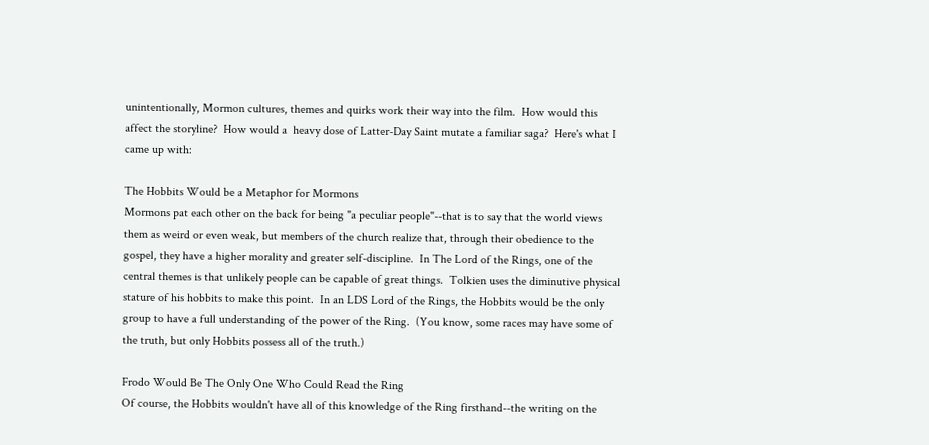unintentionally, Mormon cultures, themes and quirks work their way into the film.  How would this affect the storyline?  How would a  heavy dose of Latter-Day Saint mutate a familiar saga?  Here's what I came up with:

The Hobbits Would be a Metaphor for Mormons
Mormons pat each other on the back for being "a peculiar people"--that is to say that the world views them as weird or even weak, but members of the church realize that, through their obedience to the gospel, they have a higher morality and greater self-discipline.  In The Lord of the Rings, one of the central themes is that unlikely people can be capable of great things.  Tolkien uses the diminutive physical stature of his hobbits to make this point.  In an LDS Lord of the Rings, the Hobbits would be the only group to have a full understanding of the power of the Ring.  (You know, some races may have some of the truth, but only Hobbits possess all of the truth.)

Frodo Would Be The Only One Who Could Read the Ring
Of course, the Hobbits wouldn't have all of this knowledge of the Ring firsthand--the writing on the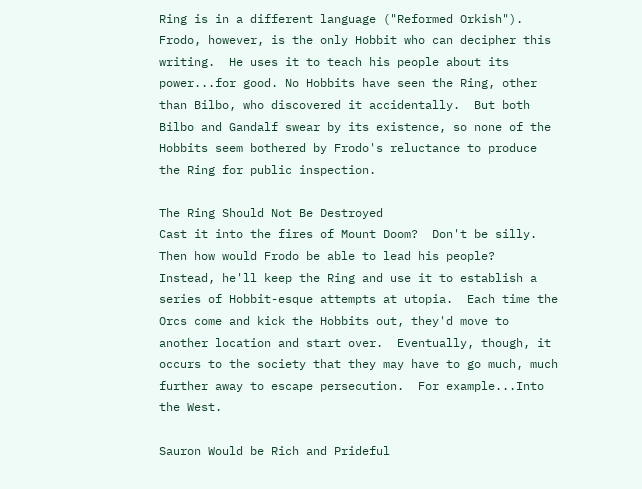Ring is in a different language ("Reformed Orkish").  Frodo, however, is the only Hobbit who can decipher this writing.  He uses it to teach his people about its power...for good. No Hobbits have seen the Ring, other than Bilbo, who discovered it accidentally.  But both Bilbo and Gandalf swear by its existence, so none of the Hobbits seem bothered by Frodo's reluctance to produce the Ring for public inspection.

The Ring Should Not Be Destroyed
Cast it into the fires of Mount Doom?  Don't be silly.  Then how would Frodo be able to lead his people?  Instead, he'll keep the Ring and use it to establish a series of Hobbit-esque attempts at utopia.  Each time the Orcs come and kick the Hobbits out, they'd move to another location and start over.  Eventually, though, it occurs to the society that they may have to go much, much further away to escape persecution.  For example...Into the West.

Sauron Would be Rich and Prideful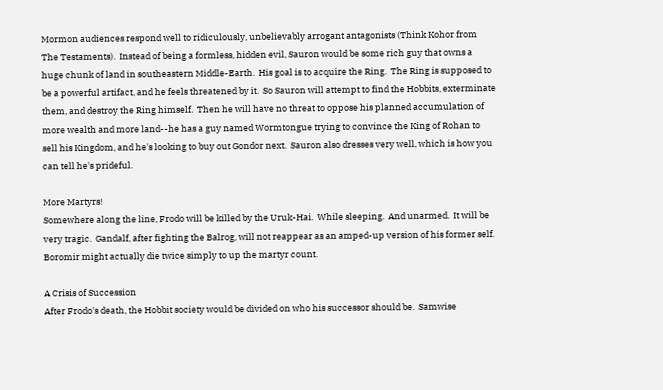Mormon audiences respond well to ridiculously, unbelievably arrogant antagonists (Think Kohor from The Testaments).  Instead of being a formless, hidden evil, Sauron would be some rich guy that owns a huge chunk of land in southeastern Middle-Earth.  His goal is to acquire the Ring.  The Ring is supposed to be a powerful artifact, and he feels threatened by it.  So Sauron will attempt to find the Hobbits, exterminate them, and destroy the Ring himself.  Then he will have no threat to oppose his planned accumulation of more wealth and more land--he has a guy named Wormtongue trying to convince the King of Rohan to sell his Kingdom, and he's looking to buy out Gondor next.  Sauron also dresses very well, which is how you can tell he's prideful.

More Martyrs!
Somewhere along the line, Frodo will be killed by the Uruk-Hai.  While sleeping.  And unarmed.  It will be very tragic.  Gandalf, after fighting the Balrog, will not reappear as an amped-up version of his former self.  Boromir might actually die twice simply to up the martyr count.

A Crisis of Succession
After Frodo's death, the Hobbit society would be divided on who his successor should be.  Samwise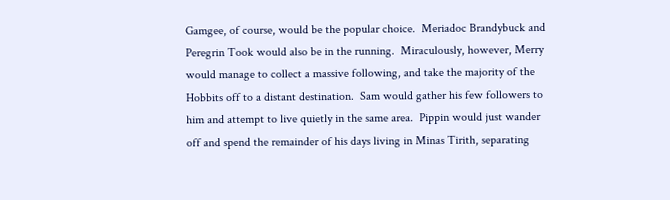Gamgee, of course, would be the popular choice.  Meriadoc Brandybuck and Peregrin Took would also be in the running.  Miraculously, however, Merry would manage to collect a massive following, and take the majority of the Hobbits off to a distant destination.  Sam would gather his few followers to him and attempt to live quietly in the same area.  Pippin would just wander off and spend the remainder of his days living in Minas Tirith, separating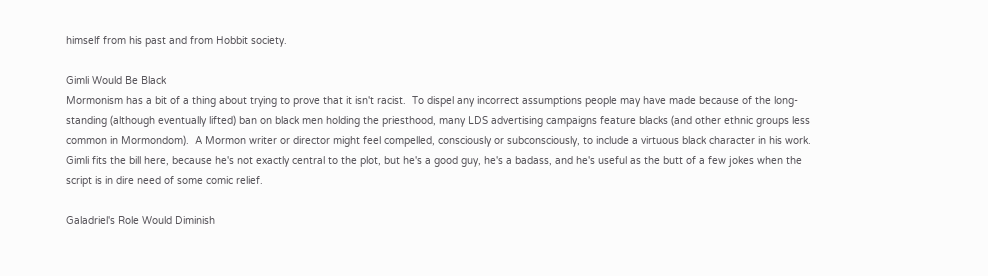himself from his past and from Hobbit society.

Gimli Would Be Black
Mormonism has a bit of a thing about trying to prove that it isn't racist.  To dispel any incorrect assumptions people may have made because of the long-standing (although eventually lifted) ban on black men holding the priesthood, many LDS advertising campaigns feature blacks (and other ethnic groups less common in Mormondom).  A Mormon writer or director might feel compelled, consciously or subconsciously, to include a virtuous black character in his work.  Gimli fits the bill here, because he's not exactly central to the plot, but he's a good guy, he's a badass, and he's useful as the butt of a few jokes when the script is in dire need of some comic relief.

Galadriel's Role Would Diminish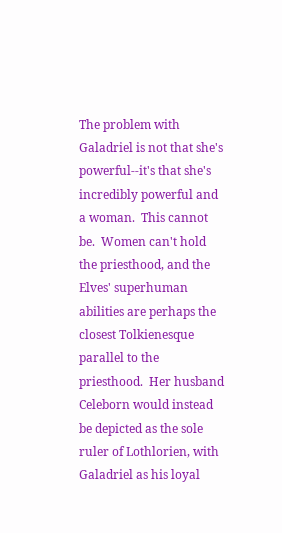The problem with Galadriel is not that she's powerful--it's that she's incredibly powerful and a woman.  This cannot be.  Women can't hold the priesthood, and the Elves' superhuman abilities are perhaps the closest Tolkienesque parallel to the priesthood.  Her husband Celeborn would instead be depicted as the sole ruler of Lothlorien, with Galadriel as his loyal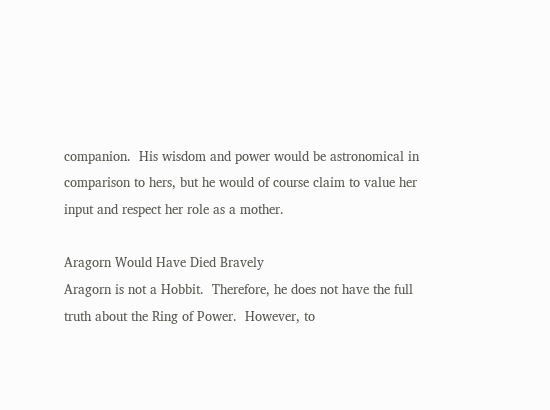companion.  His wisdom and power would be astronomical in comparison to hers, but he would of course claim to value her input and respect her role as a mother.

Aragorn Would Have Died Bravely
Aragorn is not a Hobbit.  Therefore, he does not have the full truth about the Ring of Power.  However, to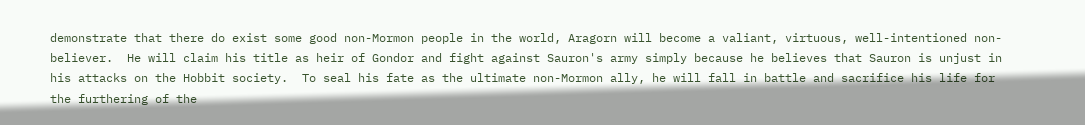demonstrate that there do exist some good non-Mormon people in the world, Aragorn will become a valiant, virtuous, well-intentioned non-believer.  He will claim his title as heir of Gondor and fight against Sauron's army simply because he believes that Sauron is unjust in his attacks on the Hobbit society.  To seal his fate as the ultimate non-Mormon ally, he will fall in battle and sacrifice his life for the furthering of the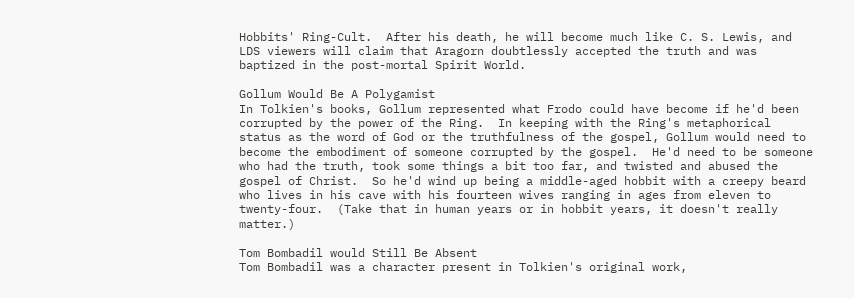Hobbits' Ring-Cult.  After his death, he will become much like C. S. Lewis, and LDS viewers will claim that Aragorn doubtlessly accepted the truth and was baptized in the post-mortal Spirit World.

Gollum Would Be A Polygamist
In Tolkien's books, Gollum represented what Frodo could have become if he'd been corrupted by the power of the Ring.  In keeping with the Ring's metaphorical status as the word of God or the truthfulness of the gospel, Gollum would need to become the embodiment of someone corrupted by the gospel.  He'd need to be someone who had the truth, took some things a bit too far, and twisted and abused the gospel of Christ.  So he'd wind up being a middle-aged hobbit with a creepy beard who lives in his cave with his fourteen wives ranging in ages from eleven to twenty-four.  (Take that in human years or in hobbit years, it doesn't really matter.)

Tom Bombadil would Still Be Absent
Tom Bombadil was a character present in Tolkien's original work,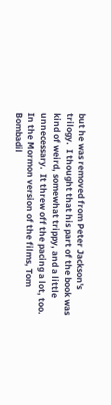but he was removed from Peter Jackson's trilogy.  I thought that his part of the book was kind of weird, somewhat trippy, and a little unnecessary.  It threw off the pacing a lot, too.  In the Mormon version of the films, Tom Bombadil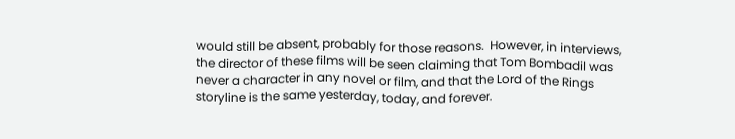would still be absent, probably for those reasons.  However, in interviews, the director of these films will be seen claiming that Tom Bombadil was never a character in any novel or film, and that the Lord of the Rings storyline is the same yesterday, today, and forever.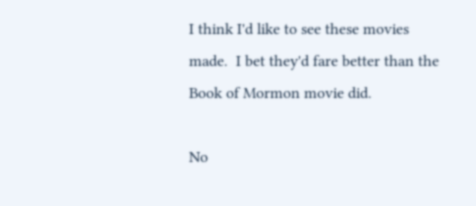I think I'd like to see these movies made.  I bet they'd fare better than the Book of Mormon movie did.

No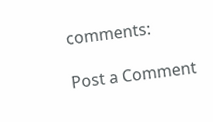comments:

Post a Comment